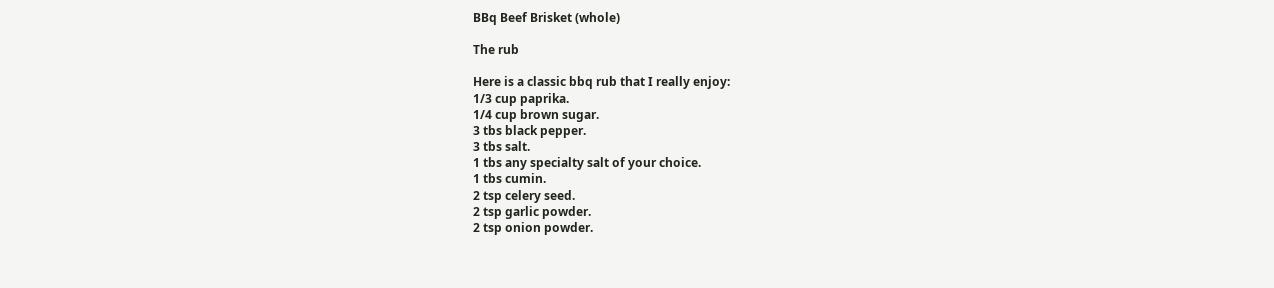BBq Beef Brisket (whole)

The rub

Here is a classic bbq rub that I really enjoy:
1/3 cup paprika.
1/4 cup brown sugar.
3 tbs black pepper.
3 tbs salt.
1 tbs any specialty salt of your choice.
1 tbs cumin.
2 tsp celery seed.
2 tsp garlic powder.
2 tsp onion powder.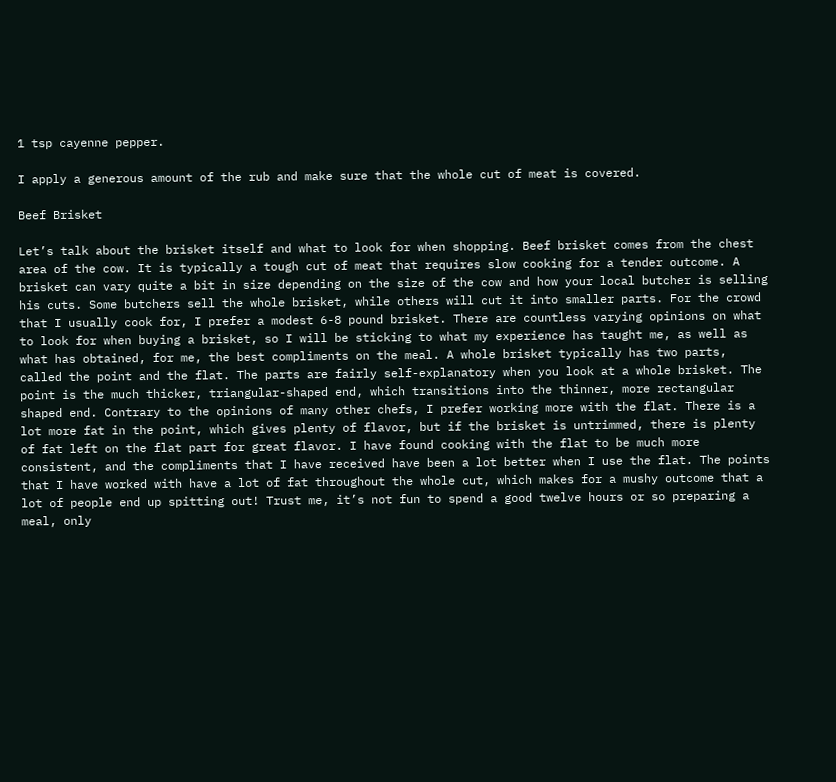1 tsp cayenne pepper.

I apply a generous amount of the rub and make sure that the whole cut of meat is covered.

Beef Brisket

Let’s talk about the brisket itself and what to look for when shopping. Beef brisket comes from the chest area of the cow. It is typically a tough cut of meat that requires slow cooking for a tender outcome. A brisket can vary quite a bit in size depending on the size of the cow and how your local butcher is selling his cuts. Some butchers sell the whole brisket, while others will cut it into smaller parts. For the crowd that I usually cook for, I prefer a modest 6-8 pound brisket. There are countless varying opinions on what to look for when buying a brisket, so I will be sticking to what my experience has taught me, as well as what has obtained, for me, the best compliments on the meal. A whole brisket typically has two parts, called the point and the flat. The parts are fairly self-explanatory when you look at a whole brisket. The point is the much thicker, triangular-shaped end, which transitions into the thinner, more rectangular shaped end. Contrary to the opinions of many other chefs, I prefer working more with the flat. There is a lot more fat in the point, which gives plenty of flavor, but if the brisket is untrimmed, there is plenty of fat left on the flat part for great flavor. I have found cooking with the flat to be much more consistent, and the compliments that I have received have been a lot better when I use the flat. The points that I have worked with have a lot of fat throughout the whole cut, which makes for a mushy outcome that a lot of people end up spitting out! Trust me, it’s not fun to spend a good twelve hours or so preparing a meal, only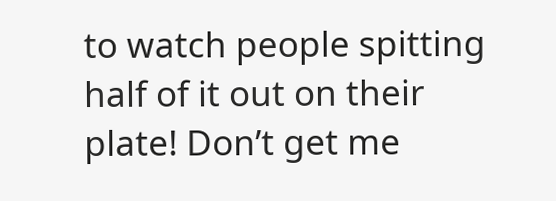to watch people spitting half of it out on their plate! Don’t get me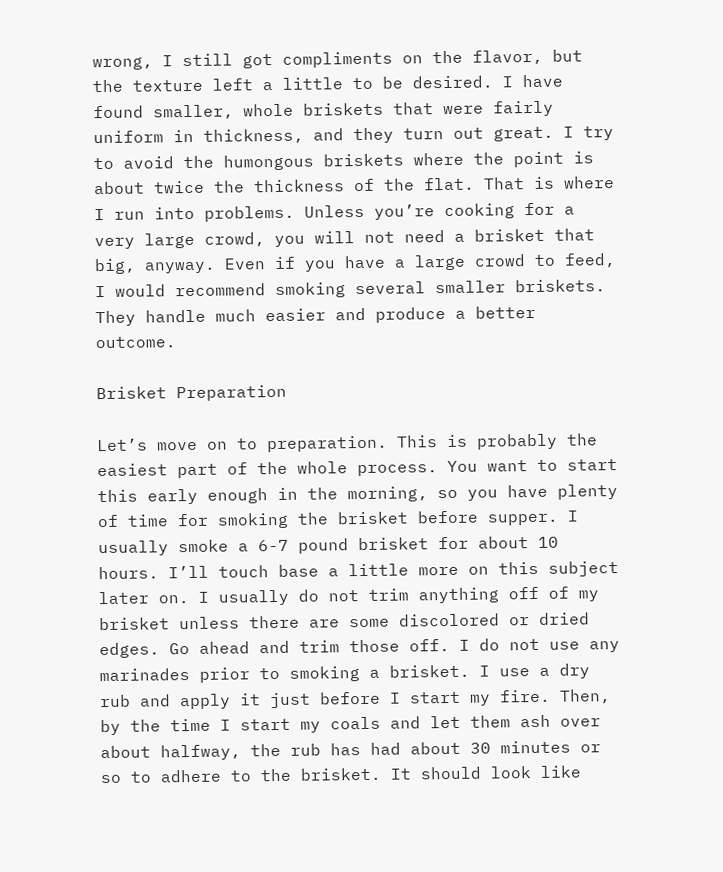wrong, I still got compliments on the flavor, but the texture left a little to be desired. I have found smaller, whole briskets that were fairly uniform in thickness, and they turn out great. I try to avoid the humongous briskets where the point is about twice the thickness of the flat. That is where I run into problems. Unless you’re cooking for a very large crowd, you will not need a brisket that big, anyway. Even if you have a large crowd to feed, I would recommend smoking several smaller briskets. They handle much easier and produce a better outcome.

Brisket Preparation

Let’s move on to preparation. This is probably the easiest part of the whole process. You want to start this early enough in the morning, so you have plenty of time for smoking the brisket before supper. I usually smoke a 6-7 pound brisket for about 10 hours. I’ll touch base a little more on this subject later on. I usually do not trim anything off of my brisket unless there are some discolored or dried edges. Go ahead and trim those off. I do not use any marinades prior to smoking a brisket. I use a dry rub and apply it just before I start my fire. Then, by the time I start my coals and let them ash over about halfway, the rub has had about 30 minutes or so to adhere to the brisket. It should look like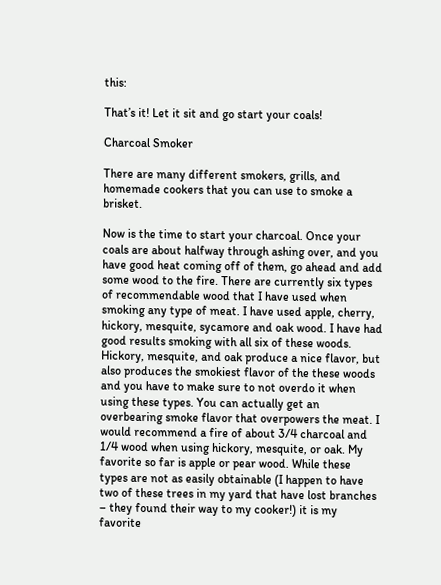this:

That’s it! Let it sit and go start your coals!

Charcoal Smoker

There are many different smokers, grills, and homemade cookers that you can use to smoke a brisket.

Now is the time to start your charcoal. Once your coals are about halfway through ashing over, and you have good heat coming off of them, go ahead and add some wood to the fire. There are currently six types of recommendable wood that I have used when smoking any type of meat. I have used apple, cherry, hickory, mesquite, sycamore and oak wood. I have had good results smoking with all six of these woods. Hickory, mesquite, and oak produce a nice flavor, but also produces the smokiest flavor of the these woods and you have to make sure to not overdo it when using these types. You can actually get an overbearing smoke flavor that overpowers the meat. I would recommend a fire of about 3/4 charcoal and 1/4 wood when using hickory, mesquite, or oak. My favorite so far is apple or pear wood. While these types are not as easily obtainable (I happen to have two of these trees in my yard that have lost branches – they found their way to my cooker!) it is my favorite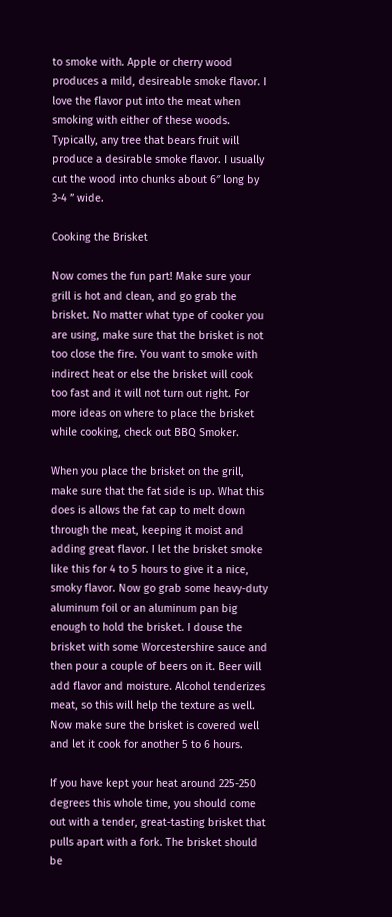to smoke with. Apple or cherry wood produces a mild, desireable smoke flavor. I love the flavor put into the meat when smoking with either of these woods. Typically, any tree that bears fruit will produce a desirable smoke flavor. I usually cut the wood into chunks about 6″ long by 3-4 ” wide.

Cooking the Brisket

Now comes the fun part! Make sure your grill is hot and clean, and go grab the brisket. No matter what type of cooker you are using, make sure that the brisket is not too close the fire. You want to smoke with indirect heat or else the brisket will cook too fast and it will not turn out right. For more ideas on where to place the brisket while cooking, check out BBQ Smoker.

When you place the brisket on the grill, make sure that the fat side is up. What this does is allows the fat cap to melt down through the meat, keeping it moist and adding great flavor. I let the brisket smoke like this for 4 to 5 hours to give it a nice, smoky flavor. Now go grab some heavy-duty aluminum foil or an aluminum pan big enough to hold the brisket. I douse the brisket with some Worcestershire sauce and then pour a couple of beers on it. Beer will add flavor and moisture. Alcohol tenderizes meat, so this will help the texture as well. Now make sure the brisket is covered well and let it cook for another 5 to 6 hours.

If you have kept your heat around 225-250 degrees this whole time, you should come out with a tender, great-tasting brisket that pulls apart with a fork. The brisket should be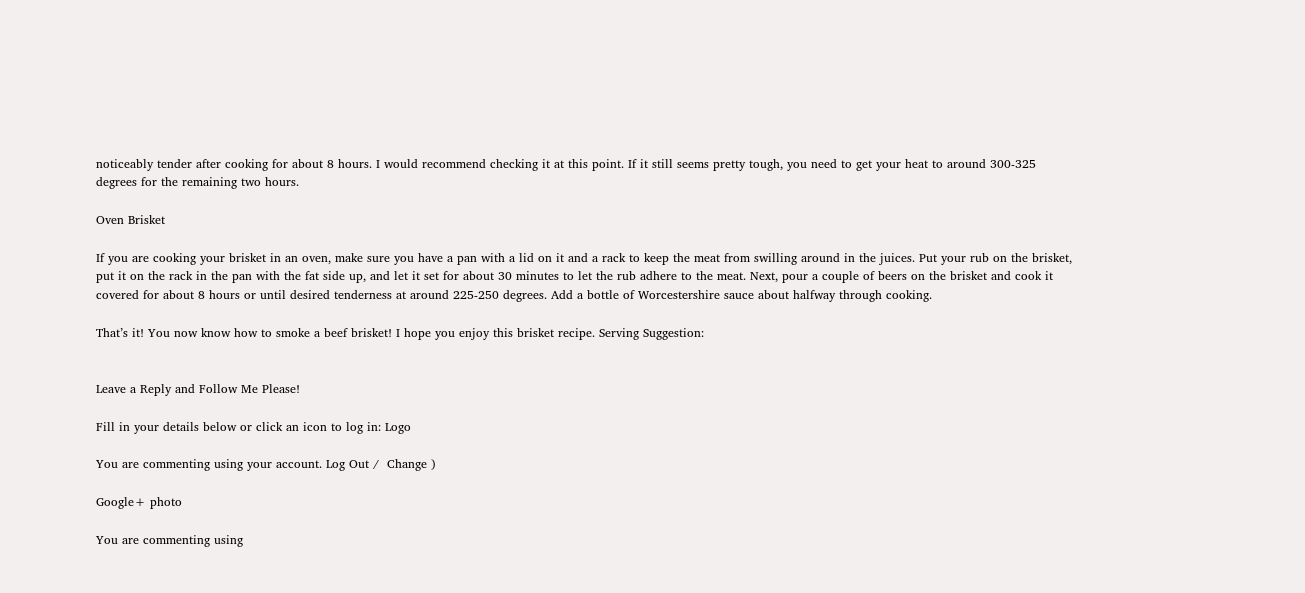noticeably tender after cooking for about 8 hours. I would recommend checking it at this point. If it still seems pretty tough, you need to get your heat to around 300-325 degrees for the remaining two hours.

Oven Brisket

If you are cooking your brisket in an oven, make sure you have a pan with a lid on it and a rack to keep the meat from swilling around in the juices. Put your rub on the brisket, put it on the rack in the pan with the fat side up, and let it set for about 30 minutes to let the rub adhere to the meat. Next, pour a couple of beers on the brisket and cook it covered for about 8 hours or until desired tenderness at around 225-250 degrees. Add a bottle of Worcestershire sauce about halfway through cooking.

That’s it! You now know how to smoke a beef brisket! I hope you enjoy this brisket recipe. Serving Suggestion:


Leave a Reply and Follow Me Please!

Fill in your details below or click an icon to log in: Logo

You are commenting using your account. Log Out /  Change )

Google+ photo

You are commenting using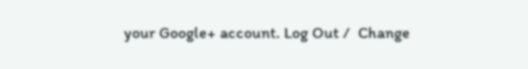your Google+ account. Log Out /  Change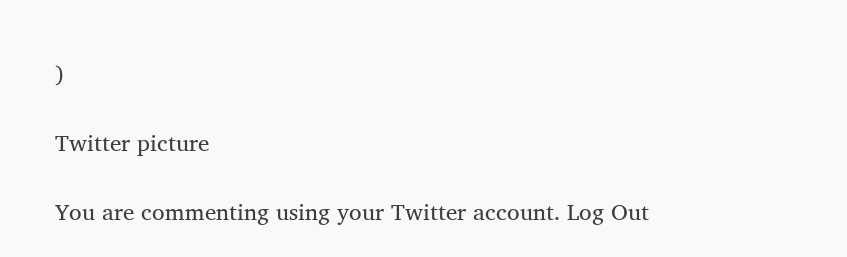)

Twitter picture

You are commenting using your Twitter account. Log Out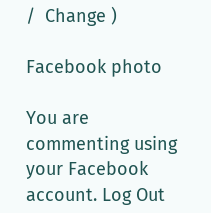/  Change )

Facebook photo

You are commenting using your Facebook account. Log Out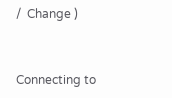/  Change )


Connecting to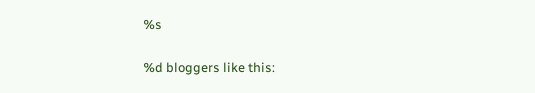%s

%d bloggers like this: